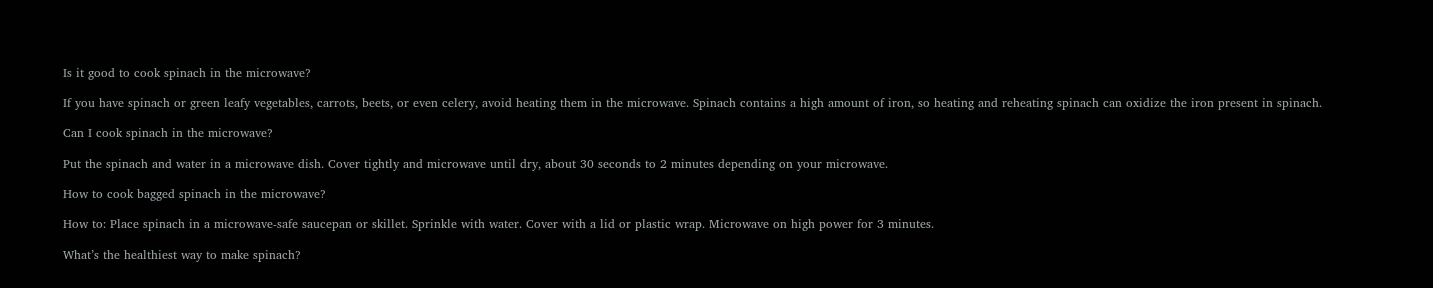Is it good to cook spinach in the microwave?

If you have spinach or green leafy vegetables, carrots, beets, or even celery, avoid heating them in the microwave. Spinach contains a high amount of iron, so heating and reheating spinach can oxidize the iron present in spinach.

Can I cook spinach in the microwave?

Put the spinach and water in a microwave dish. Cover tightly and microwave until dry, about 30 seconds to 2 minutes depending on your microwave.

How to cook bagged spinach in the microwave?

How to: Place spinach in a microwave-safe saucepan or skillet. Sprinkle with water. Cover with a lid or plastic wrap. Microwave on high power for 3 minutes.

What’s the healthiest way to make spinach?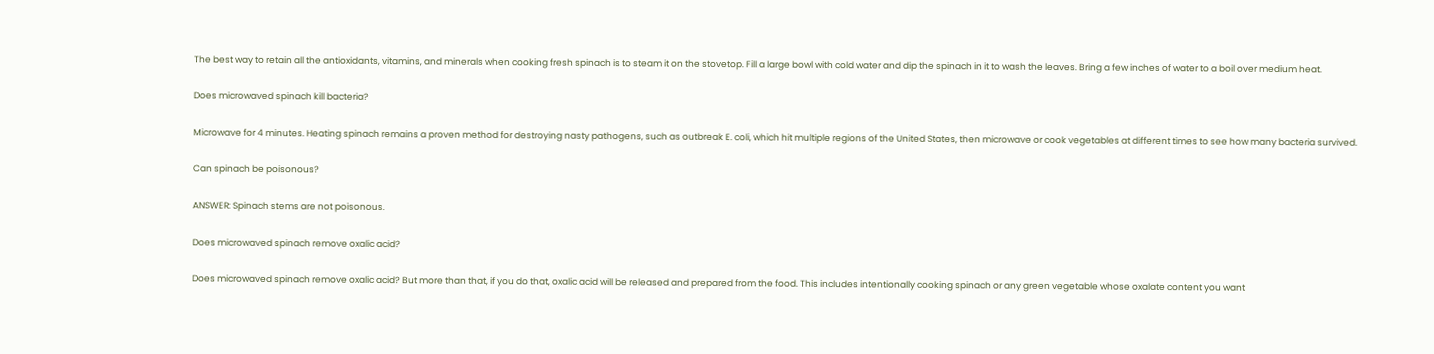The best way to retain all the antioxidants, vitamins, and minerals when cooking fresh spinach is to steam it on the stovetop. Fill a large bowl with cold water and dip the spinach in it to wash the leaves. Bring a few inches of water to a boil over medium heat.

Does microwaved spinach kill bacteria?

Microwave for 4 minutes. Heating spinach remains a proven method for destroying nasty pathogens, such as outbreak E. coli, which hit multiple regions of the United States, then microwave or cook vegetables at different times to see how many bacteria survived.

Can spinach be poisonous?

ANSWER: Spinach stems are not poisonous.

Does microwaved spinach remove oxalic acid?

Does microwaved spinach remove oxalic acid? But more than that, if you do that, oxalic acid will be released and prepared from the food. This includes intentionally cooking spinach or any green vegetable whose oxalate content you want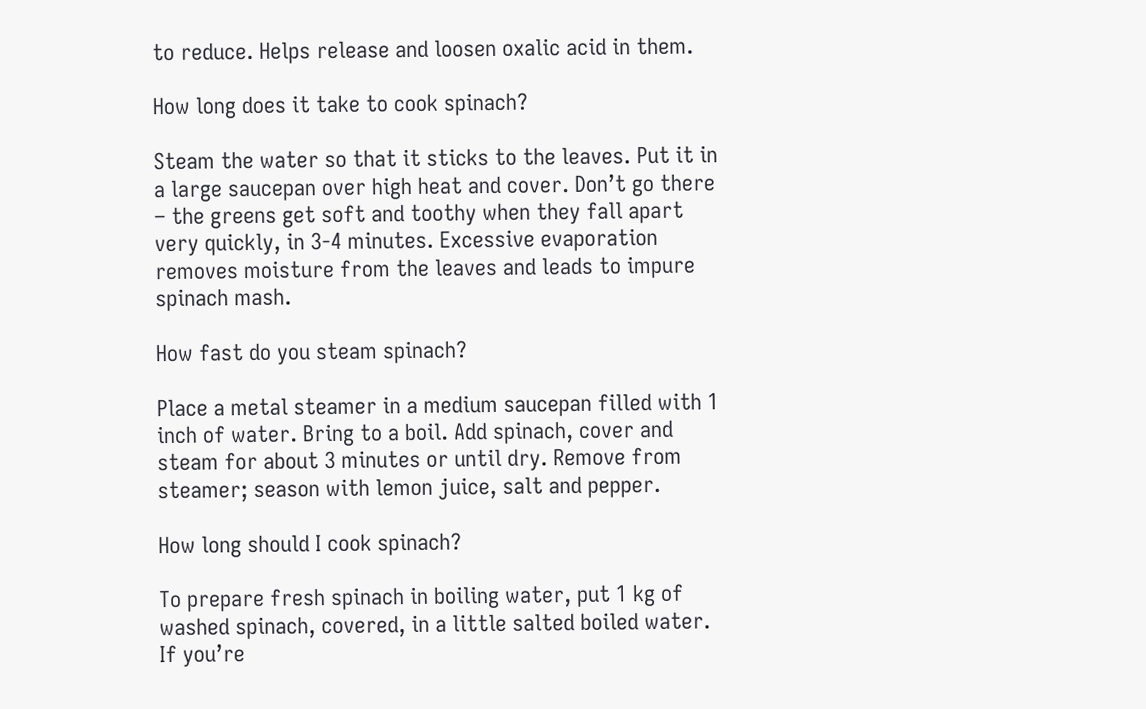to reduce. Helps release and loosen oxalic acid in them.

How long does it take to cook spinach?

Steam the water so that it sticks to the leaves. Put it in a large saucepan over high heat and cover. Don’t go there – the greens get soft and toothy when they fall apart very quickly, in 3-4 minutes. Excessive evaporation removes moisture from the leaves and leads to impure spinach mash.

How fast do you steam spinach?

Place a metal steamer in a medium saucepan filled with 1 inch of water. Bring to a boil. Add spinach, cover and steam for about 3 minutes or until dry. Remove from steamer; season with lemon juice, salt and pepper.

How long should I cook spinach?

To prepare fresh spinach in boiling water, put 1 kg of washed spinach, covered, in a little salted boiled water. If you’re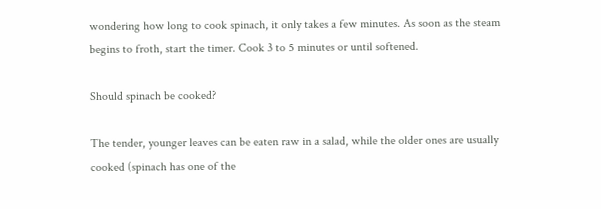wondering how long to cook spinach, it only takes a few minutes. As soon as the steam begins to froth, start the timer. Cook 3 to 5 minutes or until softened.

Should spinach be cooked?

The tender, younger leaves can be eaten raw in a salad, while the older ones are usually cooked (spinach has one of the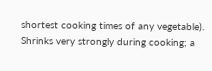shortest cooking times of any vegetable). Shrinks very strongly during cooking; a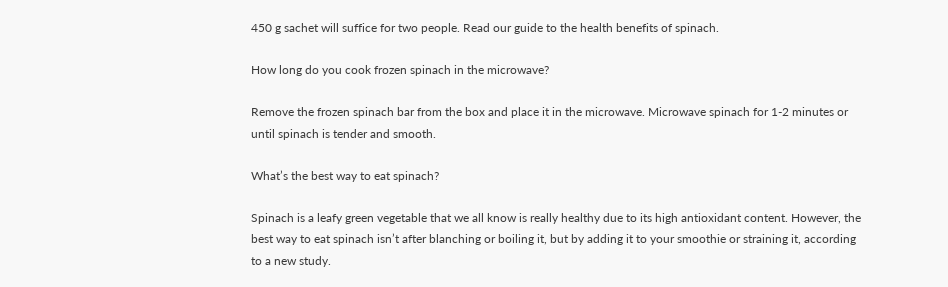450 g sachet will suffice for two people. Read our guide to the health benefits of spinach.

How long do you cook frozen spinach in the microwave?

Remove the frozen spinach bar from the box and place it in the microwave. Microwave spinach for 1-2 minutes or until spinach is tender and smooth.

What’s the best way to eat spinach?

Spinach is a leafy green vegetable that we all know is really healthy due to its high antioxidant content. However, the best way to eat spinach isn’t after blanching or boiling it, but by adding it to your smoothie or straining it, according to a new study.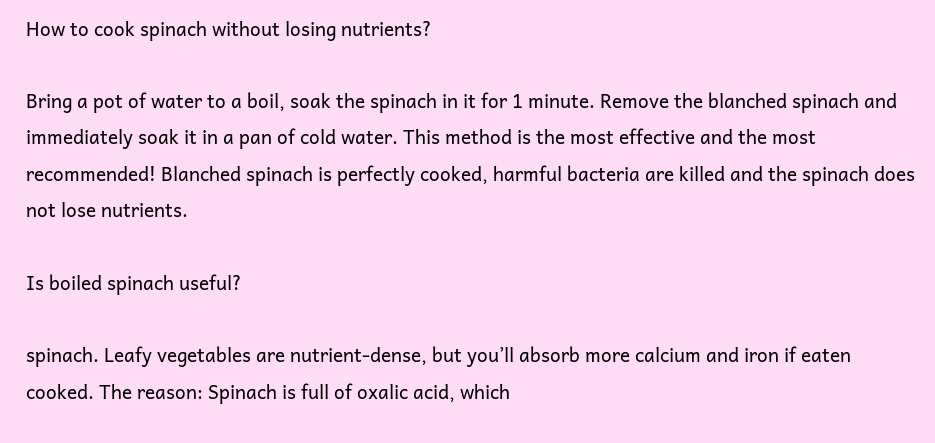How to cook spinach without losing nutrients?

Bring a pot of water to a boil, soak the spinach in it for 1 minute. Remove the blanched spinach and immediately soak it in a pan of cold water. This method is the most effective and the most recommended! Blanched spinach is perfectly cooked, harmful bacteria are killed and the spinach does not lose nutrients.

Is boiled spinach useful?

spinach. Leafy vegetables are nutrient-dense, but you’ll absorb more calcium and iron if eaten cooked. The reason: Spinach is full of oxalic acid, which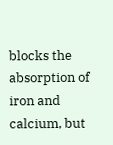blocks the absorption of iron and calcium, but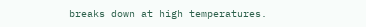breaks down at high temperatures.